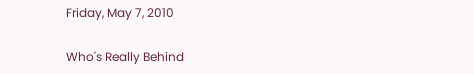Friday, May 7, 2010

Who's Really Behind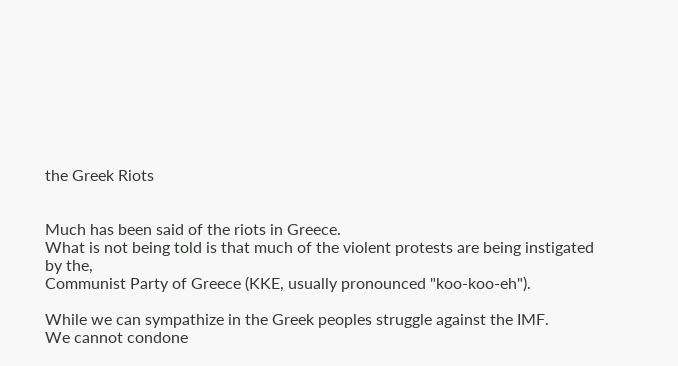the Greek Riots


Much has been said of the riots in Greece.
What is not being told is that much of the violent protests are being instigated
by the,
Communist Party of Greece (KKE, usually pronounced "koo-koo-eh").

While we can sympathize in the Greek peoples struggle against the IMF.
We cannot condone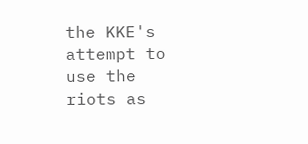the KKE's attempt to use the riots as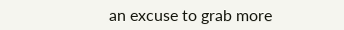an excuse to grab more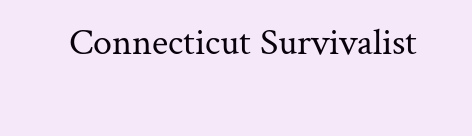Connecticut Survivalist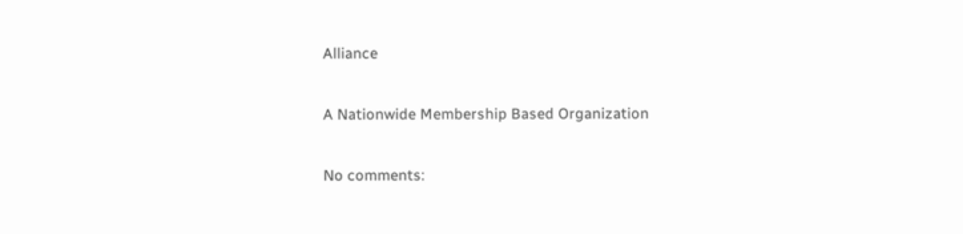Alliance

A Nationwide Membership Based Organization

No comments: